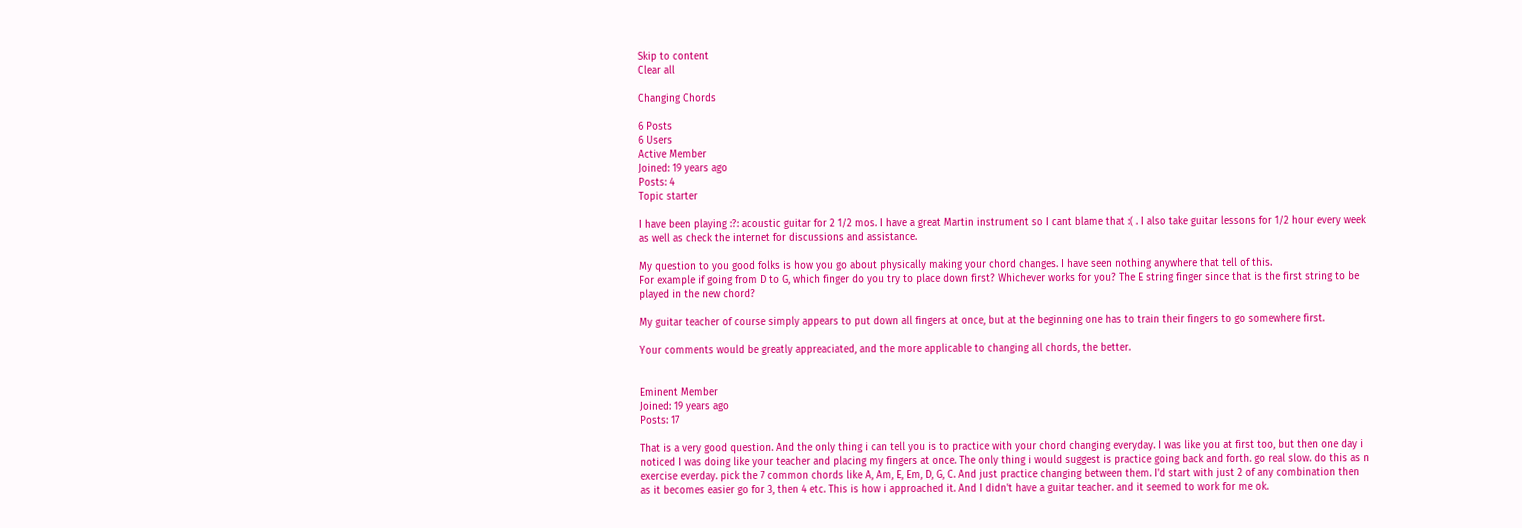Skip to content
Clear all

Changing Chords

6 Posts
6 Users
Active Member
Joined: 19 years ago
Posts: 4
Topic starter

I have been playing :?: acoustic guitar for 2 1/2 mos. I have a great Martin instrument so I cant blame that :( . I also take guitar lessons for 1/2 hour every week as well as check the internet for discussions and assistance.

My question to you good folks is how you go about physically making your chord changes. I have seen nothing anywhere that tell of this.
For example if going from D to G, which finger do you try to place down first? Whichever works for you? The E string finger since that is the first string to be played in the new chord?

My guitar teacher of course simply appears to put down all fingers at once, but at the beginning one has to train their fingers to go somewhere first.

Your comments would be greatly appreaciated, and the more applicable to changing all chords, the better.


Eminent Member
Joined: 19 years ago
Posts: 17

That is a very good question. And the only thing i can tell you is to practice with your chord changing everyday. I was like you at first too, but then one day i noticed I was doing like your teacher and placing my fingers at once. The only thing i would suggest is practice going back and forth. go real slow. do this as n exercise everday. pick the 7 common chords like A, Am, E, Em, D, G, C. And just practice changing between them. I'd start with just 2 of any combination then as it becomes easier go for 3, then 4 etc. This is how i approached it. And I didn't have a guitar teacher. and it seemed to work for me ok.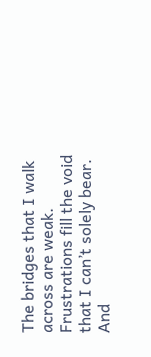The bridges that I walk across are weak. Frustrations fill the void that I can’t solely bear.
And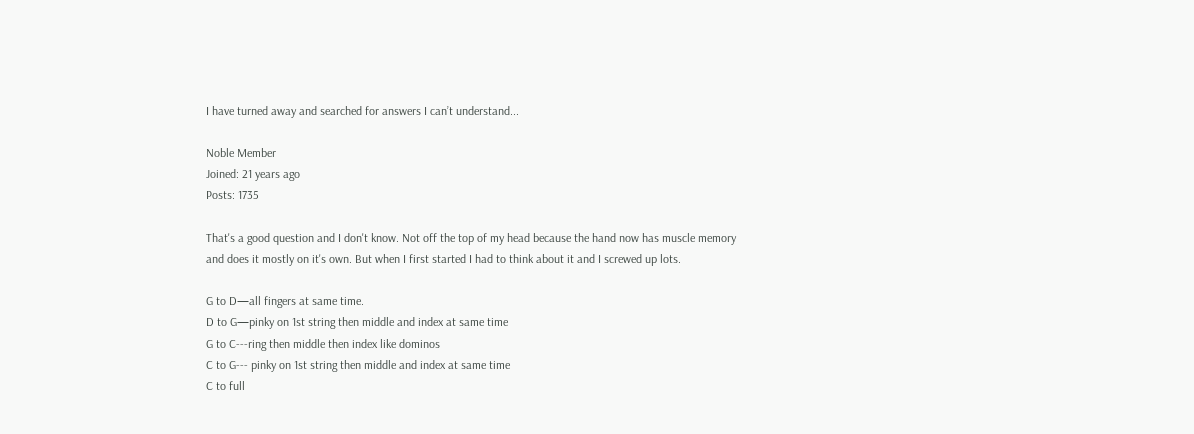I have turned away and searched for answers I can’t understand...

Noble Member
Joined: 21 years ago
Posts: 1735

That's a good question and I don't know. Not off the top of my head because the hand now has muscle memory and does it mostly on it's own. But when I first started I had to think about it and I screwed up lots.

G to D—all fingers at same time.
D to G—pinky on 1st string then middle and index at same time
G to C---ring then middle then index like dominos
C to G--- pinky on 1st string then middle and index at same time
C to full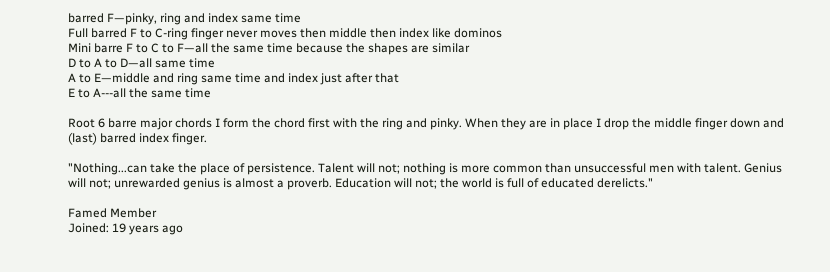barred F—pinky, ring and index same time
Full barred F to C-ring finger never moves then middle then index like dominos
Mini barre F to C to F—all the same time because the shapes are similar
D to A to D—all same time
A to E—middle and ring same time and index just after that
E to A---all the same time

Root 6 barre major chords I form the chord first with the ring and pinky. When they are in place I drop the middle finger down and (last) barred index finger.

"Nothing...can take the place of persistence. Talent will not; nothing is more common than unsuccessful men with talent. Genius will not; unrewarded genius is almost a proverb. Education will not; the world is full of educated derelicts."

Famed Member
Joined: 19 years ago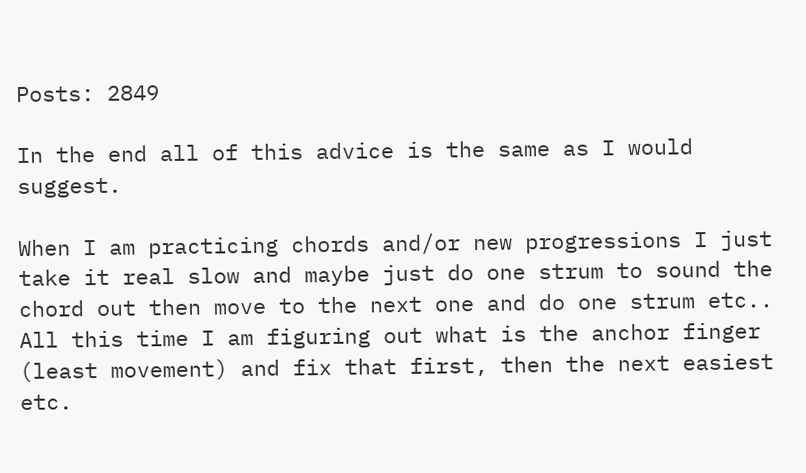Posts: 2849

In the end all of this advice is the same as I would suggest.

When I am practicing chords and/or new progressions I just take it real slow and maybe just do one strum to sound the chord out then move to the next one and do one strum etc.. All this time I am figuring out what is the anchor finger (least movement) and fix that first, then the next easiest etc.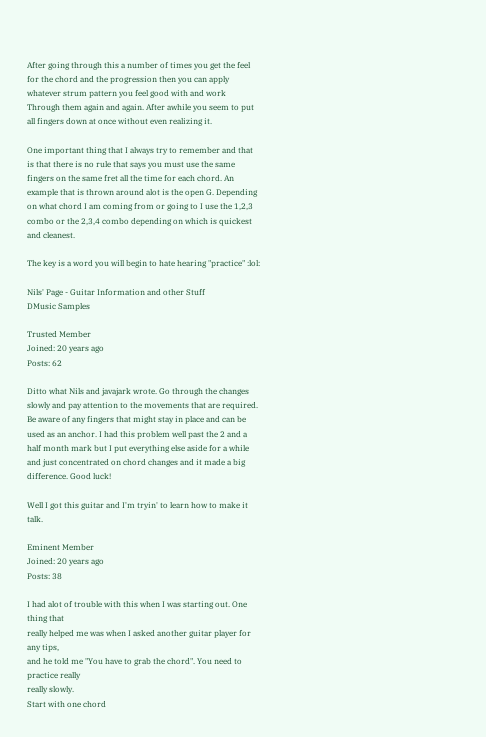After going through this a number of times you get the feel for the chord and the progression then you can apply whatever strum pattern you feel good with and work Through them again and again. After awhile you seem to put all fingers down at once without even realizing it.

One important thing that I always try to remember and that is that there is no rule that says you must use the same fingers on the same fret all the time for each chord. An example that is thrown around alot is the open G. Depending on what chord I am coming from or going to I use the 1,2,3 combo or the 2,3,4 combo depending on which is quickest and cleanest.

The key is a word you will begin to hate hearing "practice" :lol:

Nils' Page - Guitar Information and other Stuff
DMusic Samples

Trusted Member
Joined: 20 years ago
Posts: 62

Ditto what Nils and javajark wrote. Go through the changes slowly and pay attention to the movements that are required. Be aware of any fingers that might stay in place and can be used as an anchor. I had this problem well past the 2 and a half month mark but I put everything else aside for a while and just concentrated on chord changes and it made a big difference. Good luck!

Well I got this guitar and I'm tryin' to learn how to make it talk.

Eminent Member
Joined: 20 years ago
Posts: 38

I had alot of trouble with this when I was starting out. One thing that
really helped me was when I asked another guitar player for any tips,
and he told me "You have to grab the chord". You need to practice really
really slowly.
Start with one chord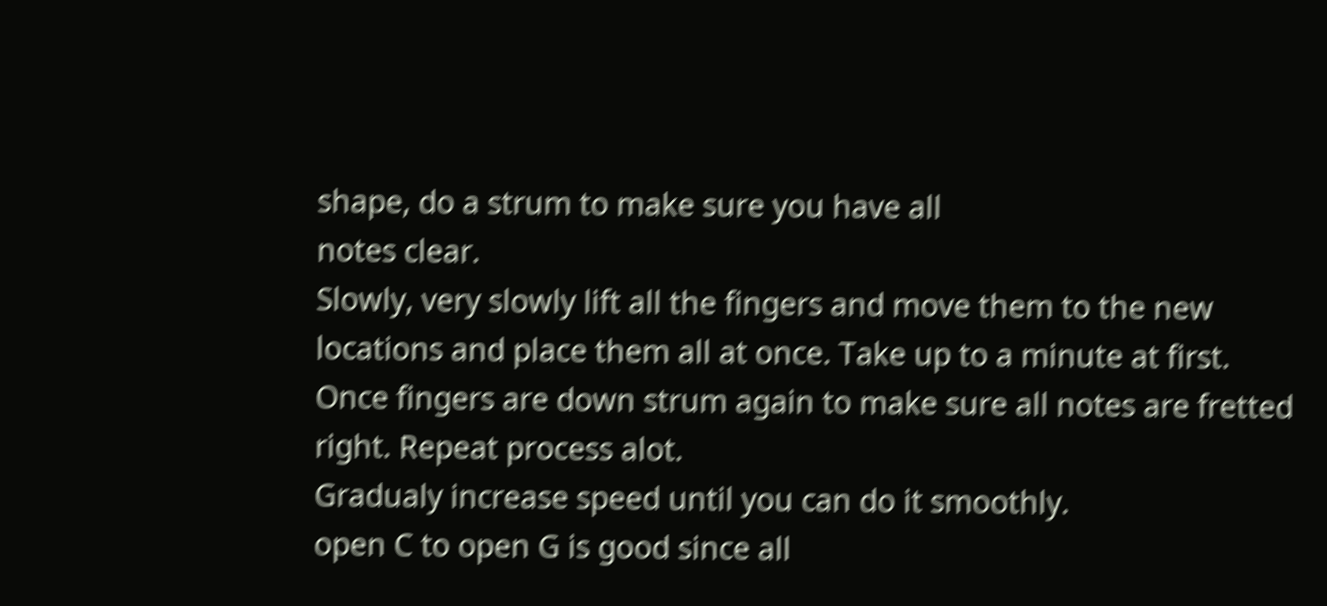shape, do a strum to make sure you have all
notes clear.
Slowly, very slowly lift all the fingers and move them to the new
locations and place them all at once. Take up to a minute at first.
Once fingers are down strum again to make sure all notes are fretted
right. Repeat process alot.
Gradualy increase speed until you can do it smoothly.
open C to open G is good since all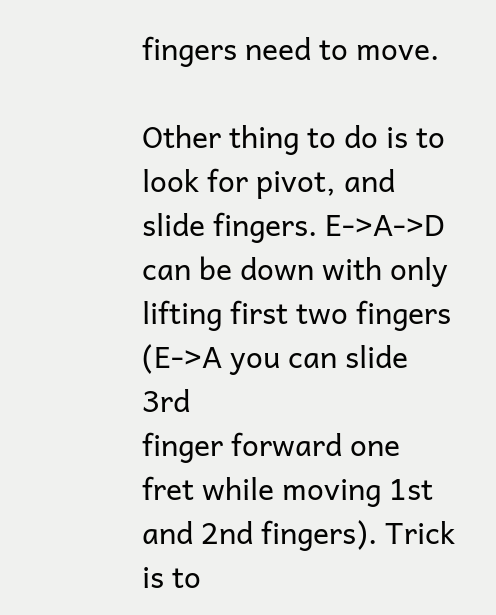fingers need to move.

Other thing to do is to look for pivot, and slide fingers. E->A->D
can be down with only lifting first two fingers (E->A you can slide 3rd
finger forward one fret while moving 1st and 2nd fingers). Trick is to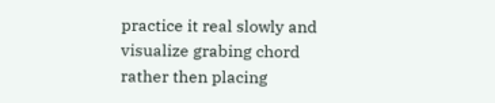practice it real slowly and visualize grabing chord rather then placing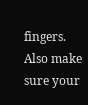fingers. Also make sure your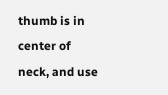thumb is in center of neck, and use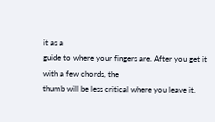it as a
guide to where your fingers are. After you get it with a few chords, the
thumb will be less critical where you leave it.